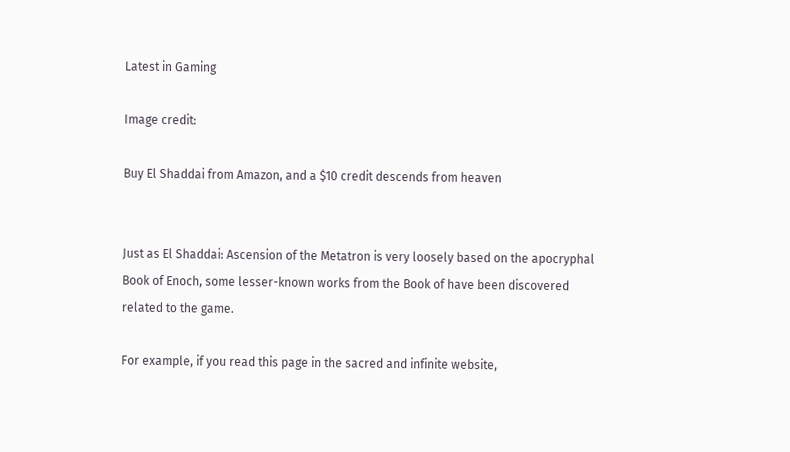Latest in Gaming

Image credit:

Buy El Shaddai from Amazon, and a $10 credit descends from heaven


Just as El Shaddai: Ascension of the Metatron is very loosely based on the apocryphal Book of Enoch, some lesser-known works from the Book of have been discovered related to the game.

For example, if you read this page in the sacred and infinite website,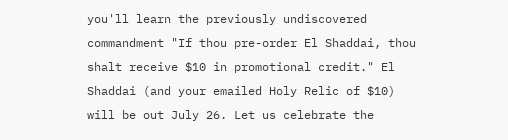you'll learn the previously undiscovered commandment "If thou pre-order El Shaddai, thou shalt receive $10 in promotional credit." El Shaddai (and your emailed Holy Relic of $10) will be out July 26. Let us celebrate the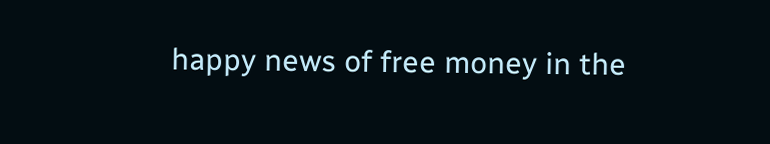happy news of free money in the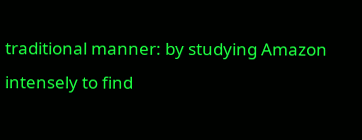traditional manner: by studying Amazon intensely to find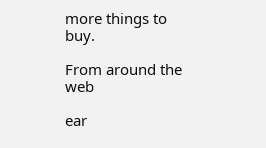more things to buy.

From around the web

ear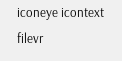iconeye icontext filevr